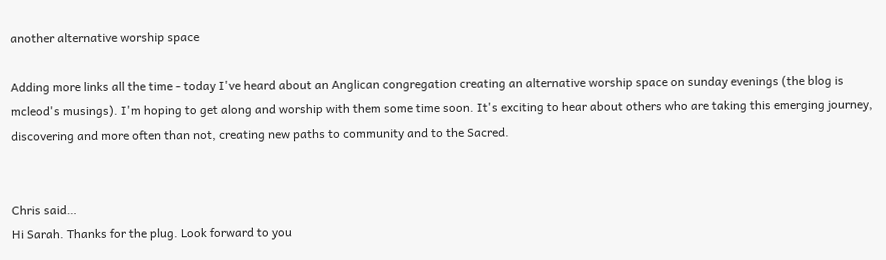another alternative worship space

Adding more links all the time - today I've heard about an Anglican congregation creating an alternative worship space on sunday evenings (the blog is mcleod's musings). I'm hoping to get along and worship with them some time soon. It's exciting to hear about others who are taking this emerging journey, discovering and more often than not, creating new paths to community and to the Sacred.


Chris said…
Hi Sarah. Thanks for the plug. Look forward to you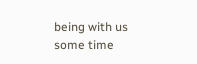being with us some time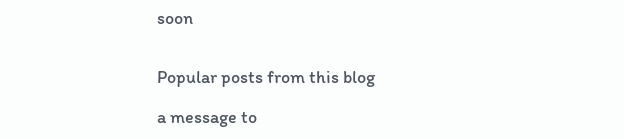soon


Popular posts from this blog

a message to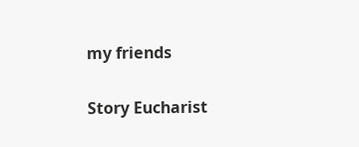my friends

Story Eucharist